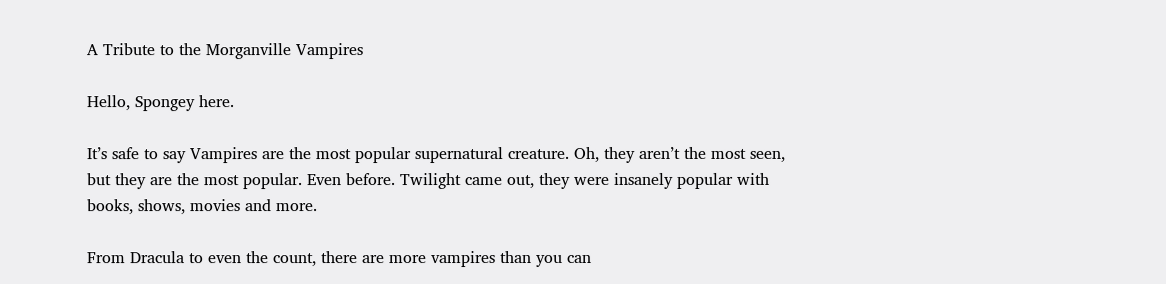A Tribute to the Morganville Vampires

Hello, Spongey here.

It’s safe to say Vampires are the most popular supernatural creature. Oh, they aren’t the most seen, but they are the most popular. Even before. Twilight came out, they were insanely popular with books, shows, movies and more.

From Dracula to even the count, there are more vampires than you can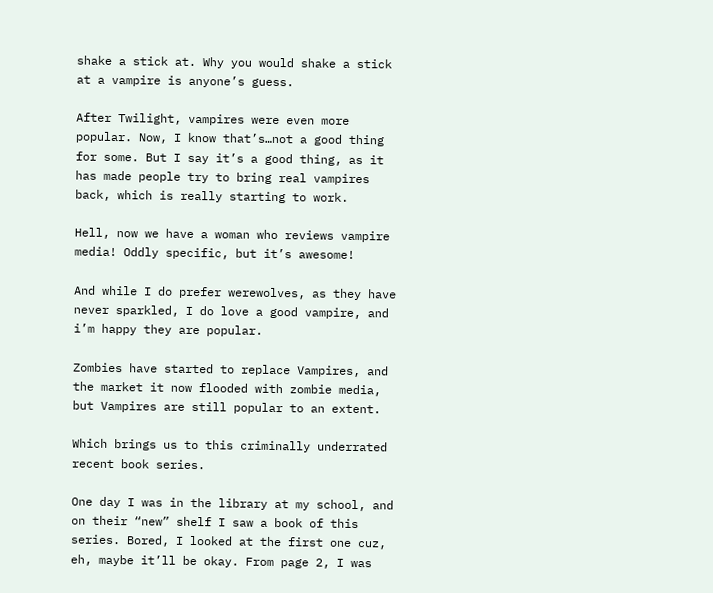shake a stick at. Why you would shake a stick at a vampire is anyone’s guess.

After Twilight, vampires were even more popular. Now, I know that’s…not a good thing for some. But I say it’s a good thing, as it has made people try to bring real vampires back, which is really starting to work.

Hell, now we have a woman who reviews vampire media! Oddly specific, but it’s awesome!

And while I do prefer werewolves, as they have never sparkled, I do love a good vampire, and i’m happy they are popular.

Zombies have started to replace Vampires, and the market it now flooded with zombie media, but Vampires are still popular to an extent.

Which brings us to this criminally underrated recent book series.

One day I was in the library at my school, and on their “new” shelf I saw a book of this series. Bored, I looked at the first one cuz, eh, maybe it’ll be okay. From page 2, I was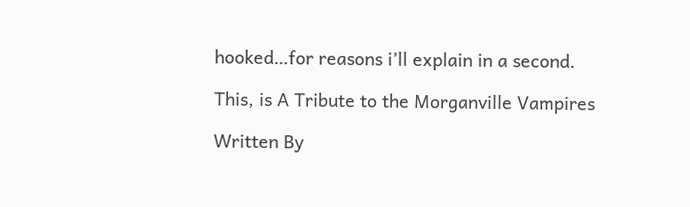hooked…for reasons i’ll explain in a second.

This, is A Tribute to the Morganville Vampires

Written By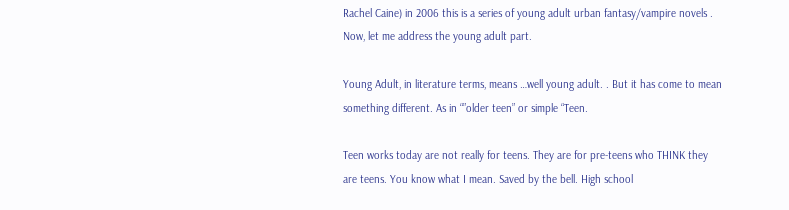Rachel Caine) in 2006 this is a series of young adult urban fantasy/vampire novels . Now, let me address the young adult part.

Young Adult, in literature terms, means …well young adult. . But it has come to mean something different. As in “”older teen” or simple “Teen.

Teen works today are not really for teens. They are for pre-teens who THINK they are teens. You know what I mean. Saved by the bell. High school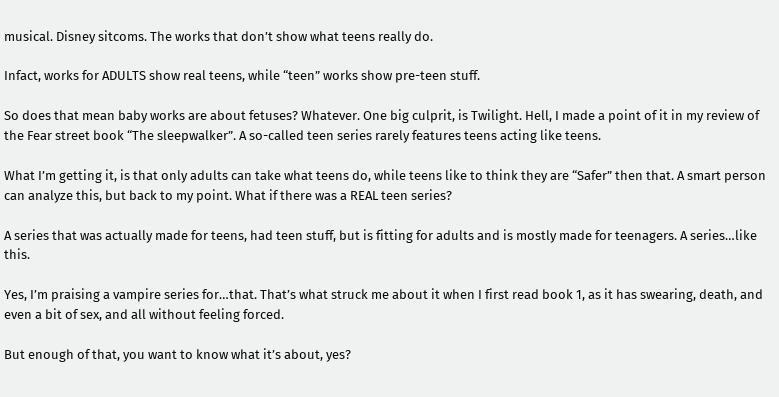musical. Disney sitcoms. The works that don’t show what teens really do.

Infact, works for ADULTS show real teens, while “teen” works show pre-teen stuff.

So does that mean baby works are about fetuses? Whatever. One big culprit, is Twilight. Hell, I made a point of it in my review of the Fear street book “The sleepwalker”. A so-called teen series rarely features teens acting like teens.

What I’m getting it, is that only adults can take what teens do, while teens like to think they are “Safer” then that. A smart person can analyze this, but back to my point. What if there was a REAL teen series?

A series that was actually made for teens, had teen stuff, but is fitting for adults and is mostly made for teenagers. A series…like this.

Yes, I’m praising a vampire series for…that. That’s what struck me about it when I first read book 1, as it has swearing, death, and even a bit of sex, and all without feeling forced.

But enough of that, you want to know what it’s about, yes?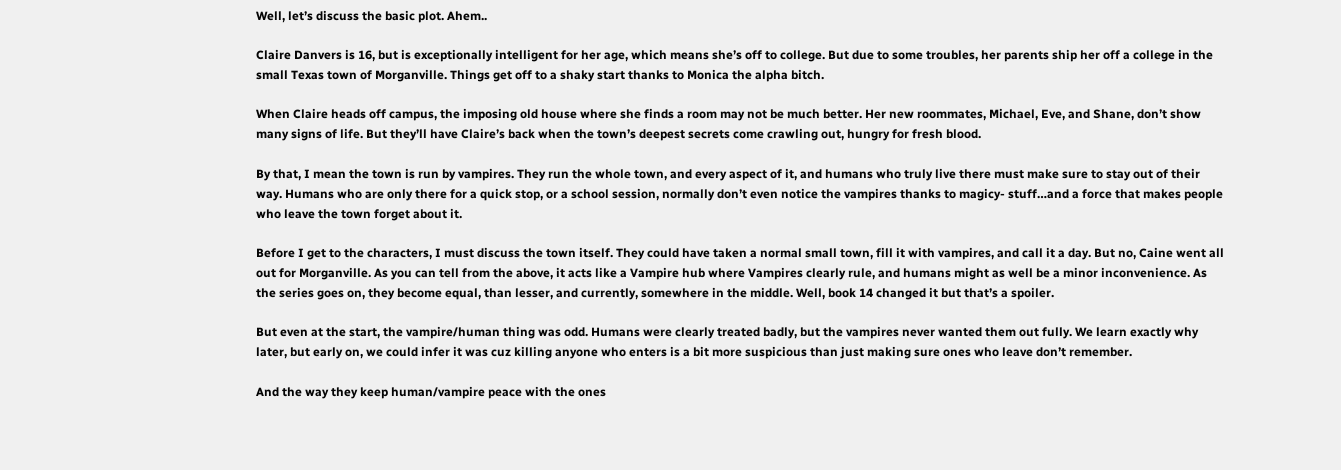Well, let’s discuss the basic plot. Ahem..

Claire Danvers is 16, but is exceptionally intelligent for her age, which means she’s off to college. But due to some troubles, her parents ship her off a college in the small Texas town of Morganville. Things get off to a shaky start thanks to Monica the alpha bitch.

When Claire heads off campus, the imposing old house where she finds a room may not be much better. Her new roommates, Michael, Eve, and Shane, don’t show many signs of life. But they’ll have Claire’s back when the town’s deepest secrets come crawling out, hungry for fresh blood.

By that, I mean the town is run by vampires. They run the whole town, and every aspect of it, and humans who truly live there must make sure to stay out of their way. Humans who are only there for a quick stop, or a school session, normally don’t even notice the vampires thanks to magicy- stuff…and a force that makes people who leave the town forget about it.

Before I get to the characters, I must discuss the town itself. They could have taken a normal small town, fill it with vampires, and call it a day. But no, Caine went all out for Morganville. As you can tell from the above, it acts like a Vampire hub where Vampires clearly rule, and humans might as well be a minor inconvenience. As the series goes on, they become equal, than lesser, and currently, somewhere in the middle. Well, book 14 changed it but that’s a spoiler.

But even at the start, the vampire/human thing was odd. Humans were clearly treated badly, but the vampires never wanted them out fully. We learn exactly why later, but early on, we could infer it was cuz killing anyone who enters is a bit more suspicious than just making sure ones who leave don’t remember.

And the way they keep human/vampire peace with the ones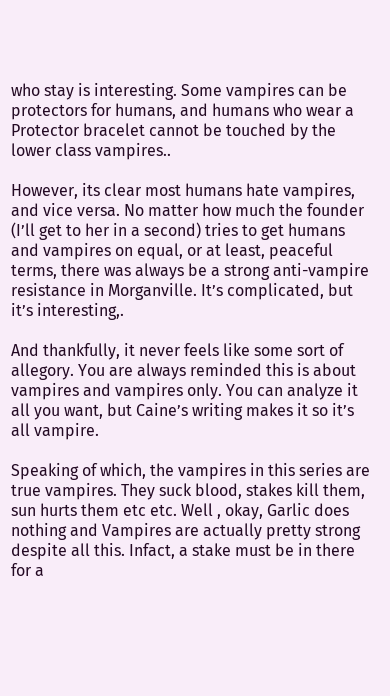who stay is interesting. Some vampires can be protectors for humans, and humans who wear a Protector bracelet cannot be touched by the lower class vampires..

However, its clear most humans hate vampires, and vice versa. No matter how much the founder (I’ll get to her in a second) tries to get humans and vampires on equal, or at least, peaceful terms, there was always be a strong anti-vampire resistance in Morganville. It’s complicated, but it’s interesting,.

And thankfully, it never feels like some sort of allegory. You are always reminded this is about vampires and vampires only. You can analyze it all you want, but Caine’s writing makes it so it’s all vampire.

Speaking of which, the vampires in this series are true vampires. They suck blood, stakes kill them, sun hurts them etc etc. Well , okay, Garlic does nothing and Vampires are actually pretty strong despite all this. Infact, a stake must be in there for a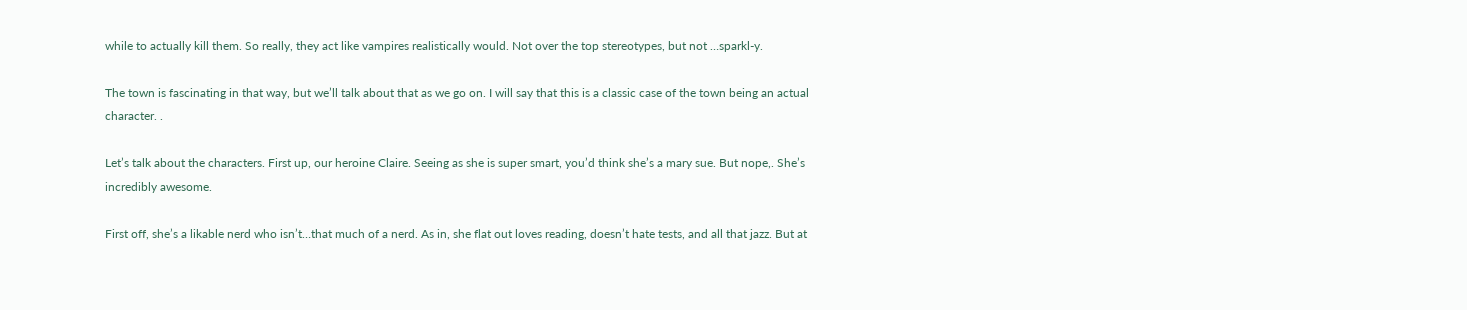while to actually kill them. So really, they act like vampires realistically would. Not over the top stereotypes, but not …sparkl-y.

The town is fascinating in that way, but we’ll talk about that as we go on. I will say that this is a classic case of the town being an actual character. .

Let’s talk about the characters. First up, our heroine Claire. Seeing as she is super smart, you’d think she’s a mary sue. But nope,. She’s incredibly awesome.

First off, she’s a likable nerd who isn’t…that much of a nerd. As in, she flat out loves reading, doesn’t hate tests, and all that jazz. But at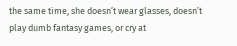the same time, she doesn’t wear glasses, doesn’t play dumb fantasy games, or cry at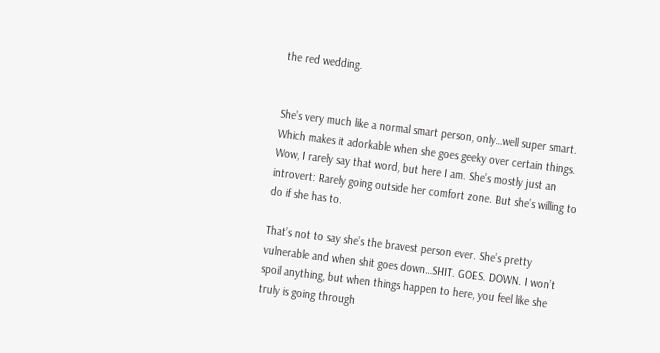the red wedding.


She’s very much like a normal smart person, only…well super smart. Which makes it adorkable when she goes geeky over certain things. Wow, I rarely say that word, but here I am. She’s mostly just an introvert: Rarely going outside her comfort zone. But she’s willing to do if she has to.

That’s not to say she’s the bravest person ever. She’s pretty vulnerable and when shit goes down…SHIT. GOES. DOWN. I won’t spoil anything, but when things happen to here, you feel like she truly is going through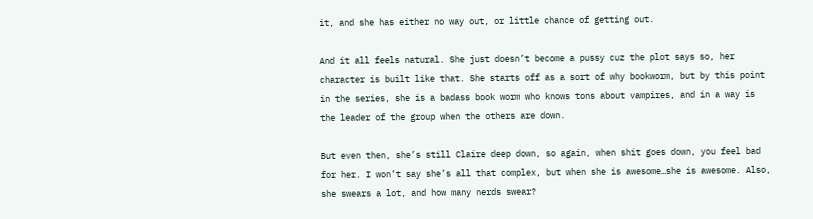it, and she has either no way out, or little chance of getting out.

And it all feels natural. She just doesn’t become a pussy cuz the plot says so, her character is built like that. She starts off as a sort of why bookworm, but by this point in the series, she is a badass book worm who knows tons about vampires, and in a way is the leader of the group when the others are down.

But even then, she’s still Claire deep down, so again, when shit goes down, you feel bad for her. I won’t say she’s all that complex, but when she is awesome…she is awesome. Also, she swears a lot, and how many nerds swear?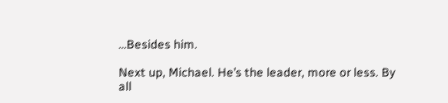…Besides him.

Next up, Michael. He’s the leader, more or less. By all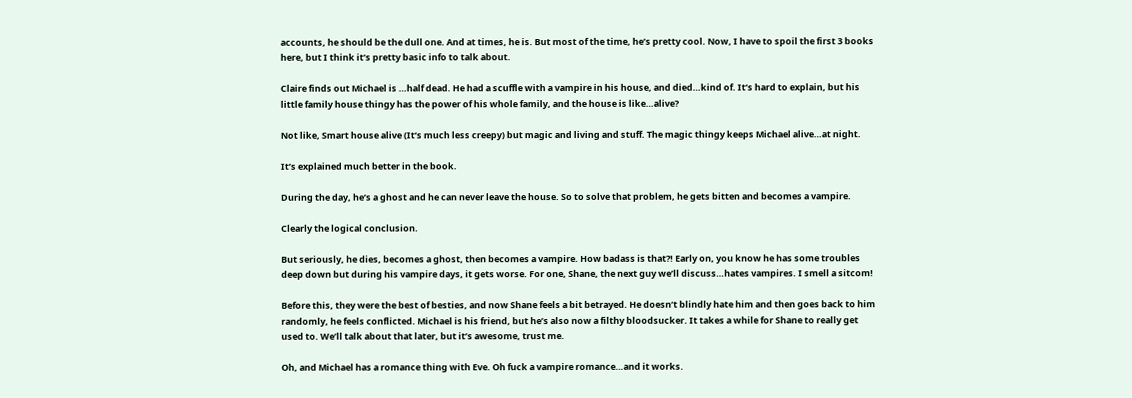accounts, he should be the dull one. And at times, he is. But most of the time, he’s pretty cool. Now, I have to spoil the first 3 books here, but I think it’s pretty basic info to talk about.

Claire finds out Michael is …half dead. He had a scuffle with a vampire in his house, and died…kind of. It’s hard to explain, but his little family house thingy has the power of his whole family, and the house is like…alive?

Not like, Smart house alive (It’s much less creepy) but magic and living and stuff. The magic thingy keeps Michael alive…at night.

It’s explained much better in the book.

During the day, he’s a ghost and he can never leave the house. So to solve that problem, he gets bitten and becomes a vampire.

Clearly the logical conclusion.

But seriously, he dies, becomes a ghost, then becomes a vampire. How badass is that?! Early on, you know he has some troubles deep down but during his vampire days, it gets worse. For one, Shane, the next guy we’ll discuss…hates vampires. I smell a sitcom!

Before this, they were the best of besties, and now Shane feels a bit betrayed. He doesn’t blindly hate him and then goes back to him randomly, he feels conflicted. Michael is his friend, but he’s also now a filthy bloodsucker. It takes a while for Shane to really get used to. We’ll talk about that later, but it’s awesome, trust me.

Oh, and Michael has a romance thing with Eve. Oh fuck a vampire romance…and it works.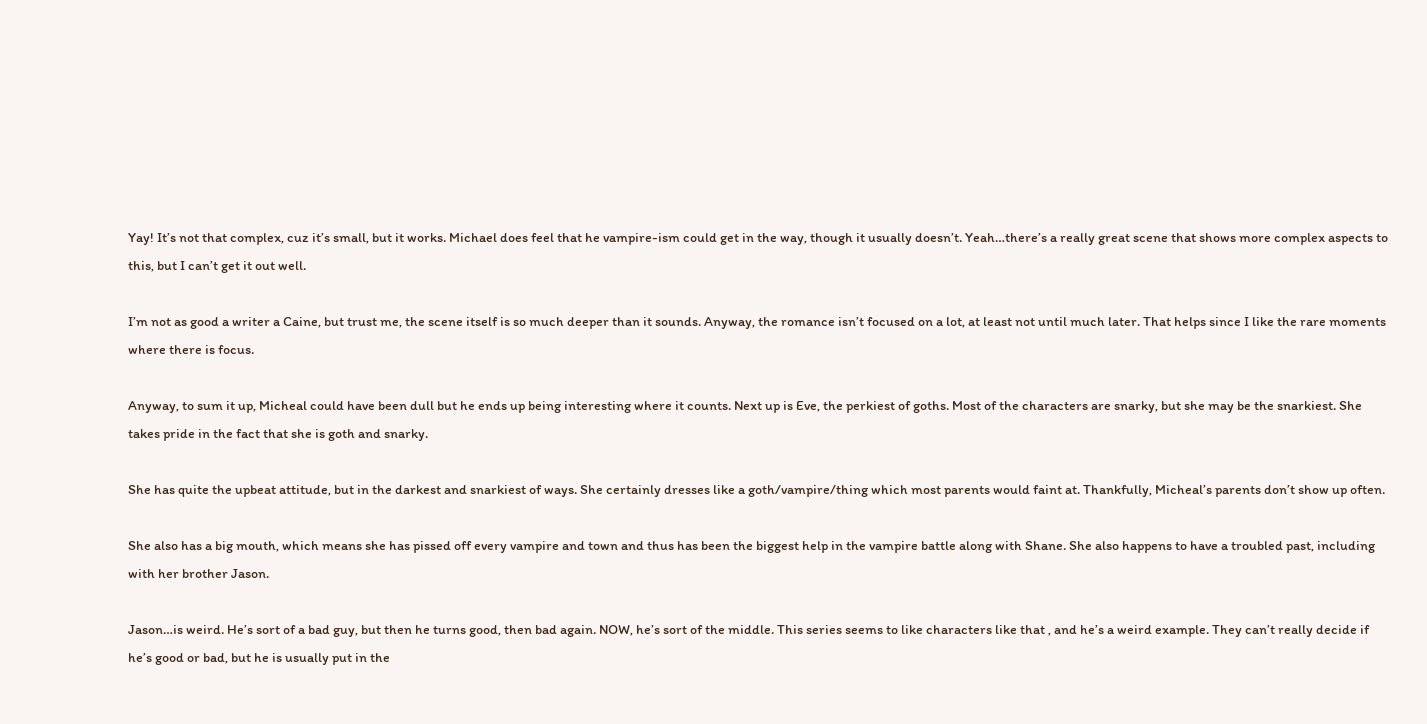Yay! It’s not that complex, cuz it’s small, but it works. Michael does feel that he vampire-ism could get in the way, though it usually doesn’t. Yeah…there’s a really great scene that shows more complex aspects to this, but I can’t get it out well.

I’m not as good a writer a Caine, but trust me, the scene itself is so much deeper than it sounds. Anyway, the romance isn’t focused on a lot, at least not until much later. That helps since I like the rare moments where there is focus.

Anyway, to sum it up, Micheal could have been dull but he ends up being interesting where it counts. Next up is Eve, the perkiest of goths. Most of the characters are snarky, but she may be the snarkiest. She takes pride in the fact that she is goth and snarky.

She has quite the upbeat attitude, but in the darkest and snarkiest of ways. She certainly dresses like a goth/vampire/thing which most parents would faint at. Thankfully, Micheal’s parents don’t show up often.

She also has a big mouth, which means she has pissed off every vampire and town and thus has been the biggest help in the vampire battle along with Shane. She also happens to have a troubled past, including with her brother Jason.

Jason…is weird. He’s sort of a bad guy, but then he turns good, then bad again. NOW, he’s sort of the middle. This series seems to like characters like that , and he’s a weird example. They can’t really decide if he’s good or bad, but he is usually put in the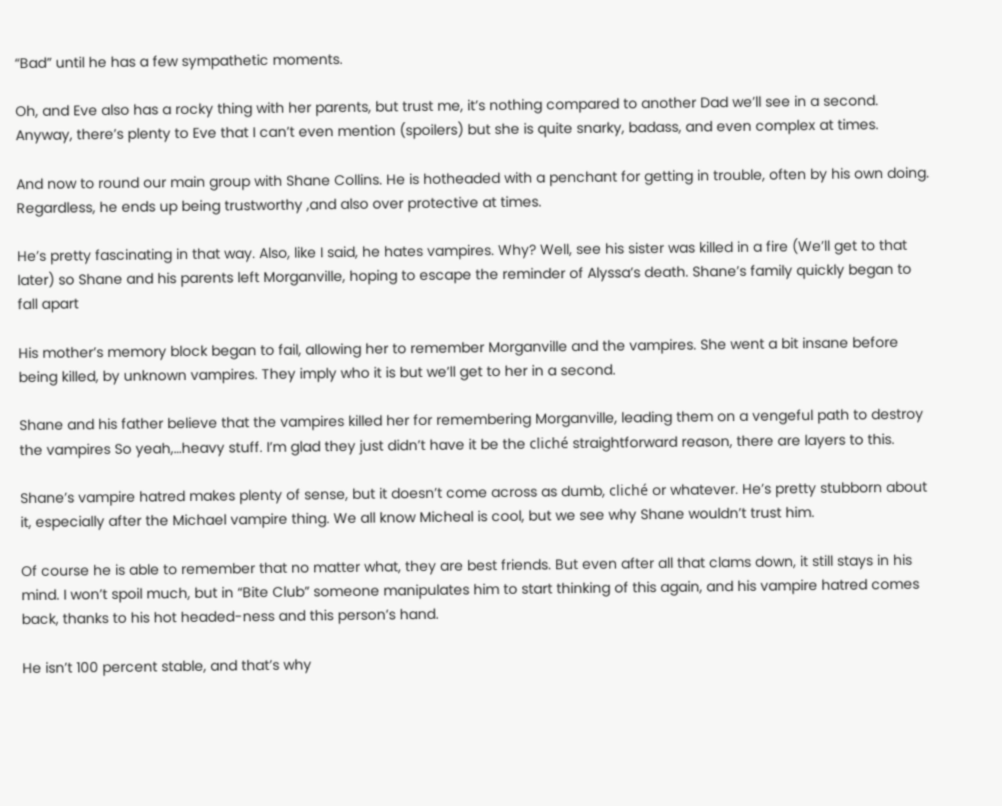“Bad” until he has a few sympathetic moments.

Oh, and Eve also has a rocky thing with her parents, but trust me, it’s nothing compared to another Dad we’ll see in a second. Anyway, there’s plenty to Eve that I can’t even mention (spoilers) but she is quite snarky, badass, and even complex at times.

And now to round our main group with Shane Collins. He is hotheaded with a penchant for getting in trouble, often by his own doing. Regardless, he ends up being trustworthy ,and also over protective at times.

He’s pretty fascinating in that way. Also, like I said, he hates vampires. Why? Well, see his sister was killed in a fire (We’ll get to that later) so Shane and his parents left Morganville, hoping to escape the reminder of Alyssa’s death. Shane’s family quickly began to fall apart

His mother’s memory block began to fail, allowing her to remember Morganville and the vampires. She went a bit insane before being killed, by unknown vampires. They imply who it is but we’ll get to her in a second.

Shane and his father believe that the vampires killed her for remembering Morganville, leading them on a vengeful path to destroy the vampires So yeah,…heavy stuff. I’m glad they just didn’t have it be the cliché straightforward reason, there are layers to this.

Shane’s vampire hatred makes plenty of sense, but it doesn’t come across as dumb, cliché or whatever. He’s pretty stubborn about it, especially after the Michael vampire thing. We all know Micheal is cool, but we see why Shane wouldn’t trust him.

Of course he is able to remember that no matter what, they are best friends. But even after all that clams down, it still stays in his mind. I won’t spoil much, but in “Bite Club” someone manipulates him to start thinking of this again, and his vampire hatred comes back, thanks to his hot headed-ness and this person’s hand.

He isn’t 100 percent stable, and that’s why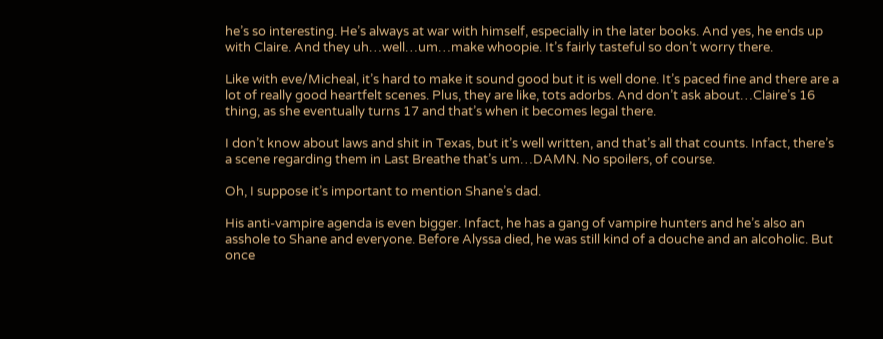he’s so interesting. He’s always at war with himself, especially in the later books. And yes, he ends up with Claire. And they uh…well…um…make whoopie. It’s fairly tasteful so don’t worry there.

Like with eve/Micheal, it’s hard to make it sound good but it is well done. It’s paced fine and there are a lot of really good heartfelt scenes. Plus, they are like, tots adorbs. And don’t ask about…Claire’s 16 thing, as she eventually turns 17 and that’s when it becomes legal there.

I don’t know about laws and shit in Texas, but it’s well written, and that’s all that counts. Infact, there’s a scene regarding them in Last Breathe that’s um…DAMN. No spoilers, of course.

Oh, I suppose it’s important to mention Shane’s dad.

His anti-vampire agenda is even bigger. Infact, he has a gang of vampire hunters and he’s also an asshole to Shane and everyone. Before Alyssa died, he was still kind of a douche and an alcoholic. But once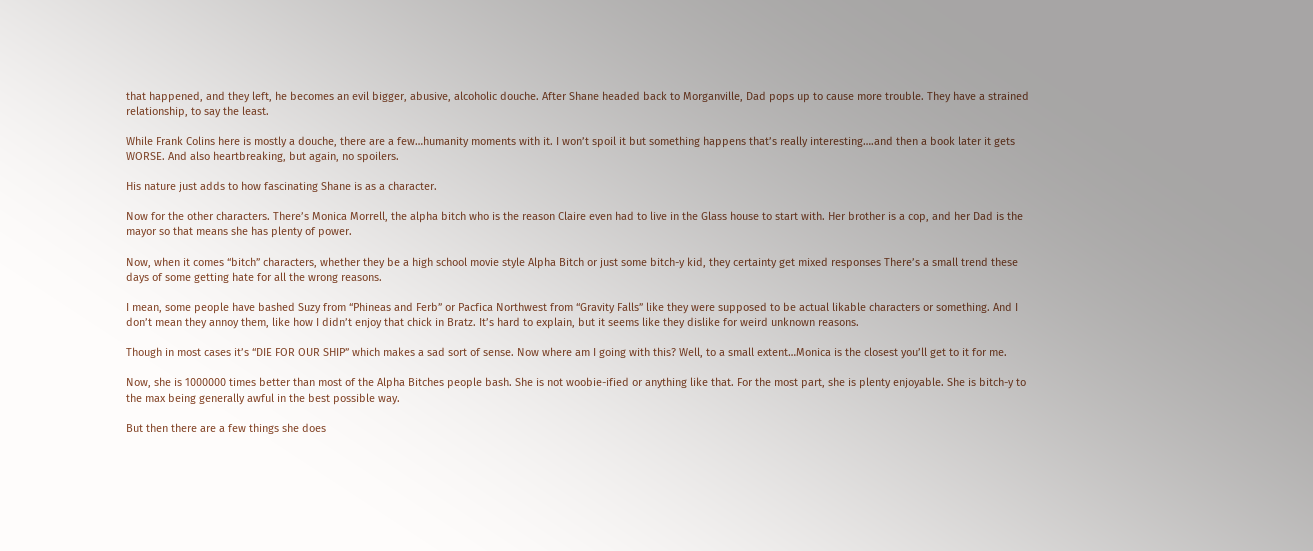that happened, and they left, he becomes an evil bigger, abusive, alcoholic douche. After Shane headed back to Morganville, Dad pops up to cause more trouble. They have a strained relationship, to say the least.

While Frank Colins here is mostly a douche, there are a few…humanity moments with it. I won’t spoil it but something happens that’s really interesting….and then a book later it gets WORSE. And also heartbreaking, but again, no spoilers.

His nature just adds to how fascinating Shane is as a character.

Now for the other characters. There’s Monica Morrell, the alpha bitch who is the reason Claire even had to live in the Glass house to start with. Her brother is a cop, and her Dad is the mayor so that means she has plenty of power.

Now, when it comes “bitch” characters, whether they be a high school movie style Alpha Bitch or just some bitch-y kid, they certainty get mixed responses There’s a small trend these days of some getting hate for all the wrong reasons.

I mean, some people have bashed Suzy from “Phineas and Ferb” or Pacfica Northwest from “Gravity Falls” like they were supposed to be actual likable characters or something. And I don’t mean they annoy them, like how I didn’t enjoy that chick in Bratz. It’s hard to explain, but it seems like they dislike for weird unknown reasons.

Though in most cases it’s “DIE FOR OUR SHIP” which makes a sad sort of sense. Now where am I going with this? Well, to a small extent…Monica is the closest you’ll get to it for me.

Now, she is 1000000 times better than most of the Alpha Bitches people bash. She is not woobie-ified or anything like that. For the most part, she is plenty enjoyable. She is bitch-y to the max being generally awful in the best possible way.

But then there are a few things she does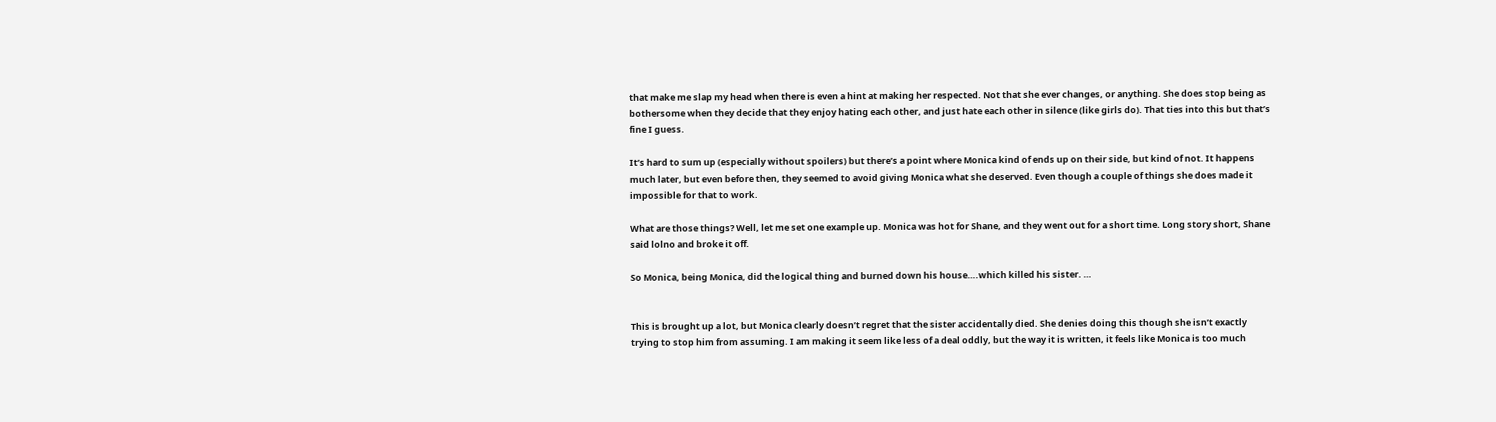that make me slap my head when there is even a hint at making her respected. Not that she ever changes, or anything. She does stop being as bothersome when they decide that they enjoy hating each other, and just hate each other in silence (like girls do). That ties into this but that’s fine I guess.

It’s hard to sum up (especially without spoilers) but there’s a point where Monica kind of ends up on their side, but kind of not. It happens much later, but even before then, they seemed to avoid giving Monica what she deserved. Even though a couple of things she does made it impossible for that to work.

What are those things? Well, let me set one example up. Monica was hot for Shane, and they went out for a short time. Long story short, Shane said lolno and broke it off.

So Monica, being Monica, did the logical thing and burned down his house….which killed his sister. …


This is brought up a lot, but Monica clearly doesn’t regret that the sister accidentally died. She denies doing this though she isn’t exactly trying to stop him from assuming. I am making it seem like less of a deal oddly, but the way it is written, it feels like Monica is too much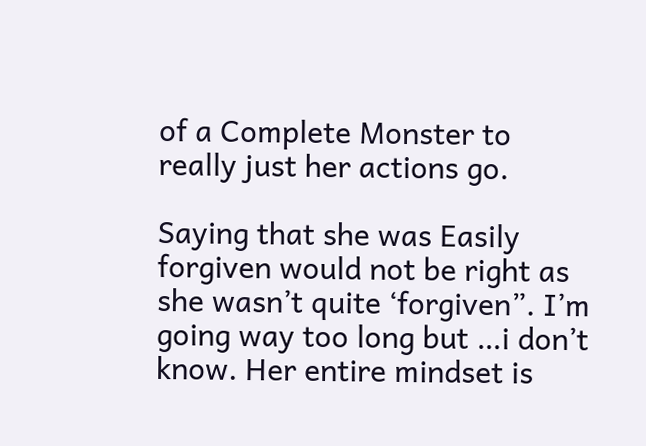of a Complete Monster to really just her actions go.

Saying that she was Easily forgiven would not be right as she wasn’t quite ‘forgiven”. I’m going way too long but …i don’t know. Her entire mindset is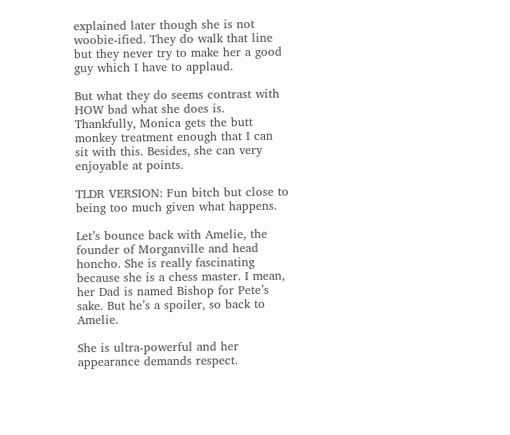explained later though she is not woobie-ified. They do walk that line but they never try to make her a good guy which I have to applaud.

But what they do seems contrast with HOW bad what she does is. Thankfully, Monica gets the butt monkey treatment enough that I can sit with this. Besides, she can very enjoyable at points.

TLDR VERSION: Fun bitch but close to being too much given what happens.

Let’s bounce back with Amelie, the founder of Morganville and head honcho. She is really fascinating because she is a chess master. I mean, her Dad is named Bishop for Pete’s sake. But he’s a spoiler, so back to Amelie.

She is ultra-powerful and her appearance demands respect.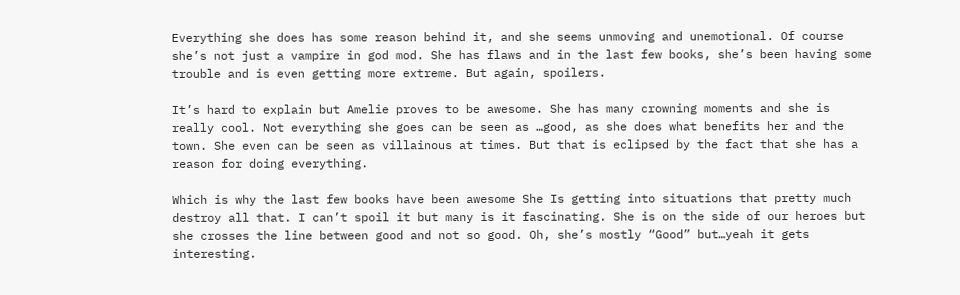Everything she does has some reason behind it, and she seems unmoving and unemotional. Of course she’s not just a vampire in god mod. She has flaws and in the last few books, she’s been having some trouble and is even getting more extreme. But again, spoilers.

It’s hard to explain but Amelie proves to be awesome. She has many crowning moments and she is really cool. Not everything she goes can be seen as …good, as she does what benefits her and the town. She even can be seen as villainous at times. But that is eclipsed by the fact that she has a reason for doing everything.

Which is why the last few books have been awesome She Is getting into situations that pretty much destroy all that. I can’t spoil it but many is it fascinating. She is on the side of our heroes but she crosses the line between good and not so good. Oh, she’s mostly “Good” but…yeah it gets interesting.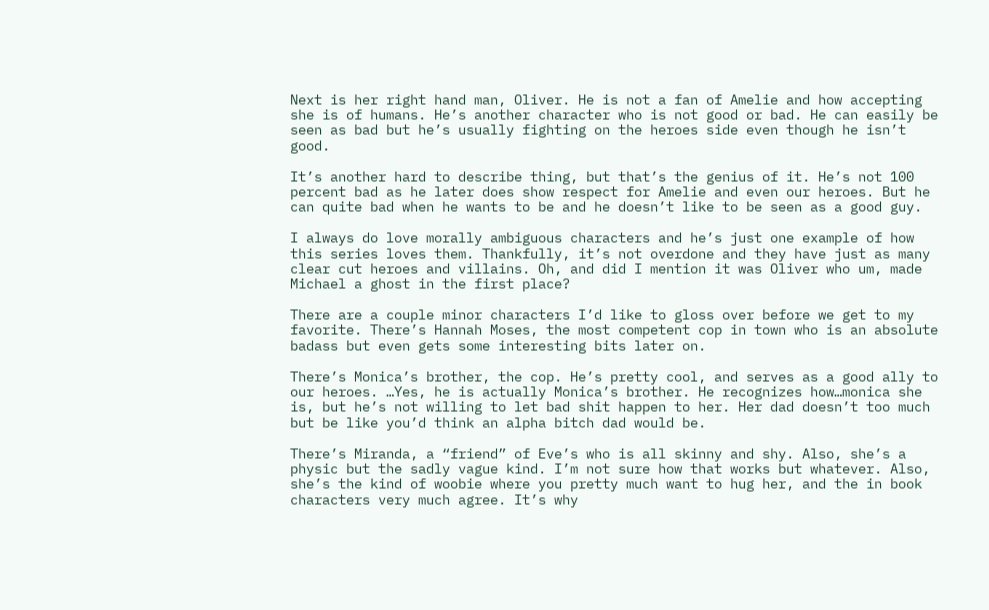Next is her right hand man, Oliver. He is not a fan of Amelie and how accepting she is of humans. He’s another character who is not good or bad. He can easily be seen as bad but he’s usually fighting on the heroes side even though he isn’t good.

It’s another hard to describe thing, but that’s the genius of it. He’s not 100 percent bad as he later does show respect for Amelie and even our heroes. But he can quite bad when he wants to be and he doesn’t like to be seen as a good guy.

I always do love morally ambiguous characters and he’s just one example of how this series loves them. Thankfully, it’s not overdone and they have just as many clear cut heroes and villains. Oh, and did I mention it was Oliver who um, made Michael a ghost in the first place?

There are a couple minor characters I’d like to gloss over before we get to my favorite. There’s Hannah Moses, the most competent cop in town who is an absolute badass but even gets some interesting bits later on.

There’s Monica’s brother, the cop. He’s pretty cool, and serves as a good ally to our heroes. …Yes, he is actually Monica’s brother. He recognizes how…monica she is, but he’s not willing to let bad shit happen to her. Her dad doesn’t too much but be like you’d think an alpha bitch dad would be.

There’s Miranda, a “friend” of Eve’s who is all skinny and shy. Also, she’s a physic but the sadly vague kind. I’m not sure how that works but whatever. Also, she’s the kind of woobie where you pretty much want to hug her, and the in book characters very much agree. It’s why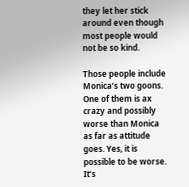they let her stick around even though most people would not be so kind.

Those people include Monica’s two goons. One of them is ax crazy and possibly worse than Monica as far as attitude goes. Yes, it is possible to be worse. It’s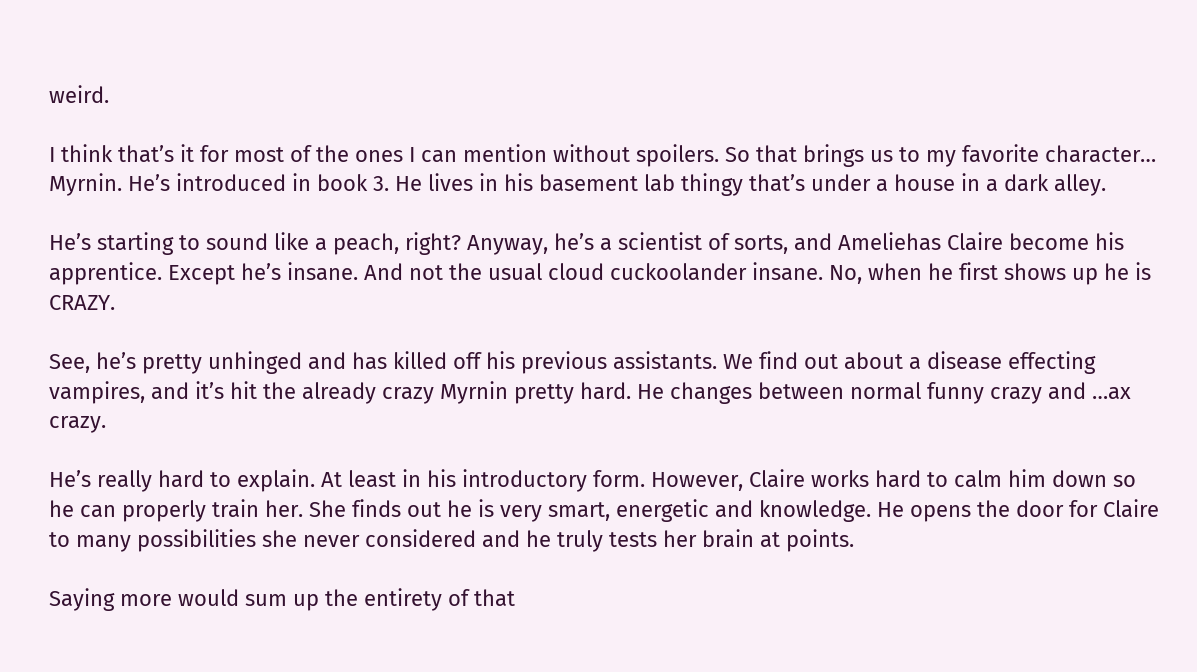weird.

I think that’s it for most of the ones I can mention without spoilers. So that brings us to my favorite character… Myrnin. He’s introduced in book 3. He lives in his basement lab thingy that’s under a house in a dark alley.

He’s starting to sound like a peach, right? Anyway, he’s a scientist of sorts, and Ameliehas Claire become his apprentice. Except he’s insane. And not the usual cloud cuckoolander insane. No, when he first shows up he is CRAZY.

See, he’s pretty unhinged and has killed off his previous assistants. We find out about a disease effecting vampires, and it’s hit the already crazy Myrnin pretty hard. He changes between normal funny crazy and …ax crazy.

He’s really hard to explain. At least in his introductory form. However, Claire works hard to calm him down so he can properly train her. She finds out he is very smart, energetic and knowledge. He opens the door for Claire to many possibilities she never considered and he truly tests her brain at points.

Saying more would sum up the entirety of that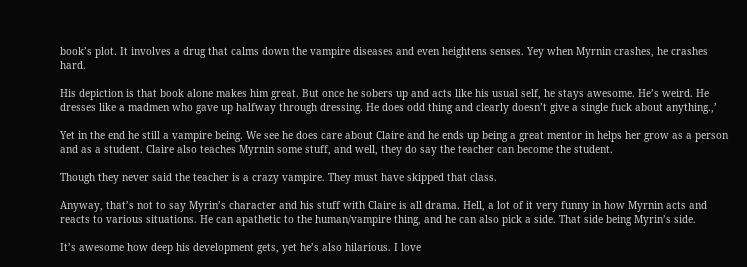book’s plot. It involves a drug that calms down the vampire diseases and even heightens senses. Yey when Myrnin crashes, he crashes hard.

His depiction is that book alone makes him great. But once he sobers up and acts like his usual self, he stays awesome. He’s weird. He dresses like a madmen who gave up halfway through dressing. He does odd thing and clearly doesn’t give a single fuck about anything.,’

Yet in the end he still a vampire being. We see he does care about Claire and he ends up being a great mentor in helps her grow as a person and as a student. Claire also teaches Myrnin some stuff, and well, they do say the teacher can become the student.

Though they never said the teacher is a crazy vampire. They must have skipped that class.

Anyway, that’s not to say Myrin’s character and his stuff with Claire is all drama. Hell, a lot of it very funny in how Myrnin acts and reacts to various situations. He can apathetic to the human/vampire thing, and he can also pick a side. That side being Myrin’s side.

It’s awesome how deep his development gets, yet he’s also hilarious. I love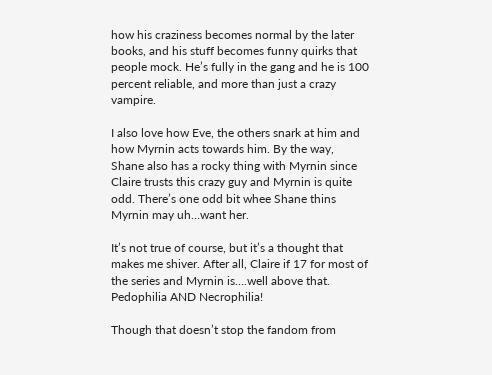how his craziness becomes normal by the later books, and his stuff becomes funny quirks that people mock. He’s fully in the gang and he is 100 percent reliable, and more than just a crazy vampire.

I also love how Eve, the others snark at him and how Myrnin acts towards him. By the way, Shane also has a rocky thing with Myrnin since Claire trusts this crazy guy and Myrnin is quite odd. There’s one odd bit whee Shane thins Myrnin may uh…want her.

It’s not true of course, but it’s a thought that makes me shiver. After all, Claire if 17 for most of the series and Myrnin is….well above that. Pedophilia AND Necrophilia!

Though that doesn’t stop the fandom from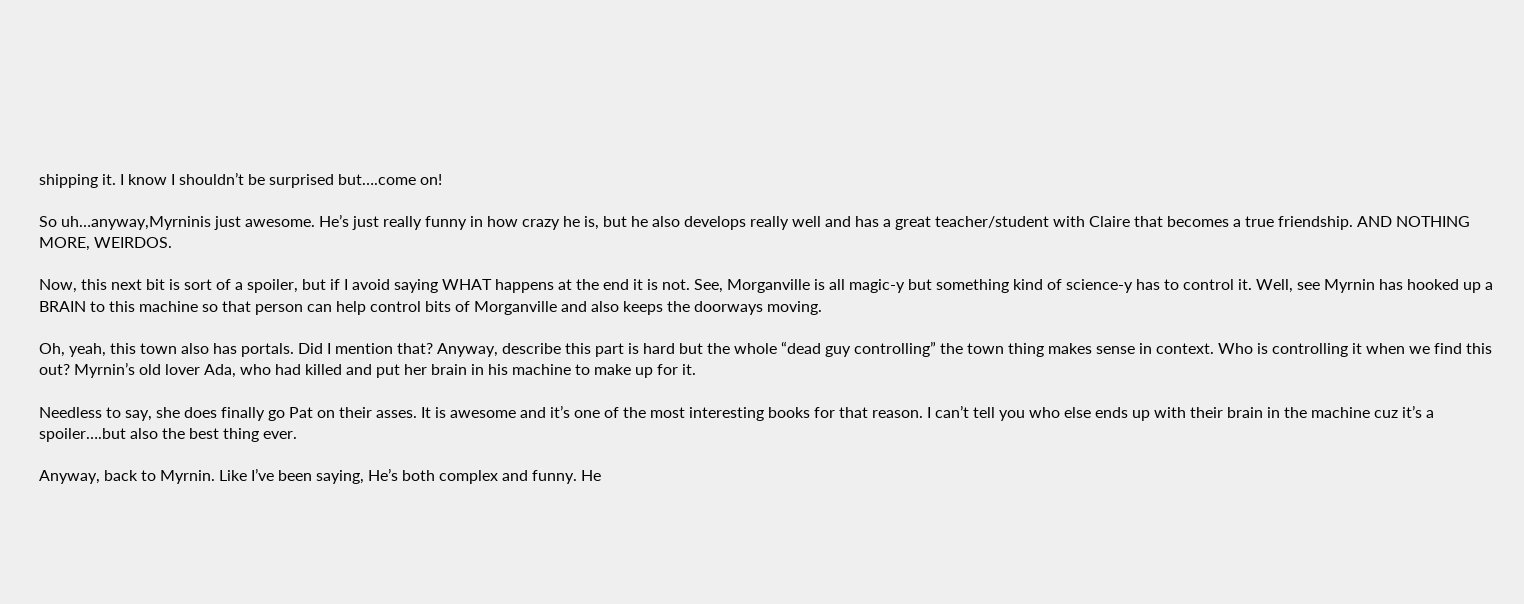shipping it. I know I shouldn’t be surprised but….come on!

So uh…anyway,Myrninis just awesome. He’s just really funny in how crazy he is, but he also develops really well and has a great teacher/student with Claire that becomes a true friendship. AND NOTHING MORE, WEIRDOS.

Now, this next bit is sort of a spoiler, but if I avoid saying WHAT happens at the end it is not. See, Morganville is all magic-y but something kind of science-y has to control it. Well, see Myrnin has hooked up a BRAIN to this machine so that person can help control bits of Morganville and also keeps the doorways moving.

Oh, yeah, this town also has portals. Did I mention that? Anyway, describe this part is hard but the whole “dead guy controlling” the town thing makes sense in context. Who is controlling it when we find this out? Myrnin’s old lover Ada, who had killed and put her brain in his machine to make up for it.

Needless to say, she does finally go Pat on their asses. It is awesome and it’s one of the most interesting books for that reason. I can’t tell you who else ends up with their brain in the machine cuz it’s a spoiler….but also the best thing ever.

Anyway, back to Myrnin. Like I’ve been saying, He’s both complex and funny. He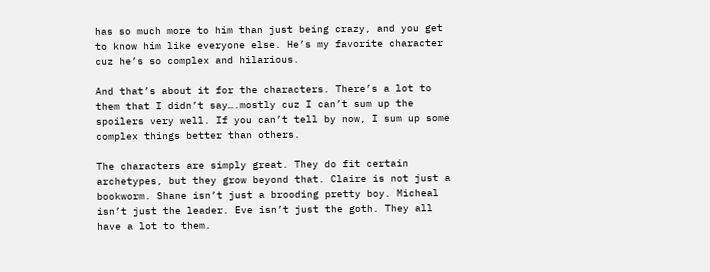has so much more to him than just being crazy, and you get to know him like everyone else. He’s my favorite character cuz he’s so complex and hilarious.

And that’s about it for the characters. There’s a lot to them that I didn’t say….mostly cuz I can’t sum up the spoilers very well. If you can’t tell by now, I sum up some complex things better than others.

The characters are simply great. They do fit certain archetypes, but they grow beyond that. Claire is not just a bookworm. Shane isn’t just a brooding pretty boy. Micheal isn’t just the leader. Eve isn’t just the goth. They all have a lot to them.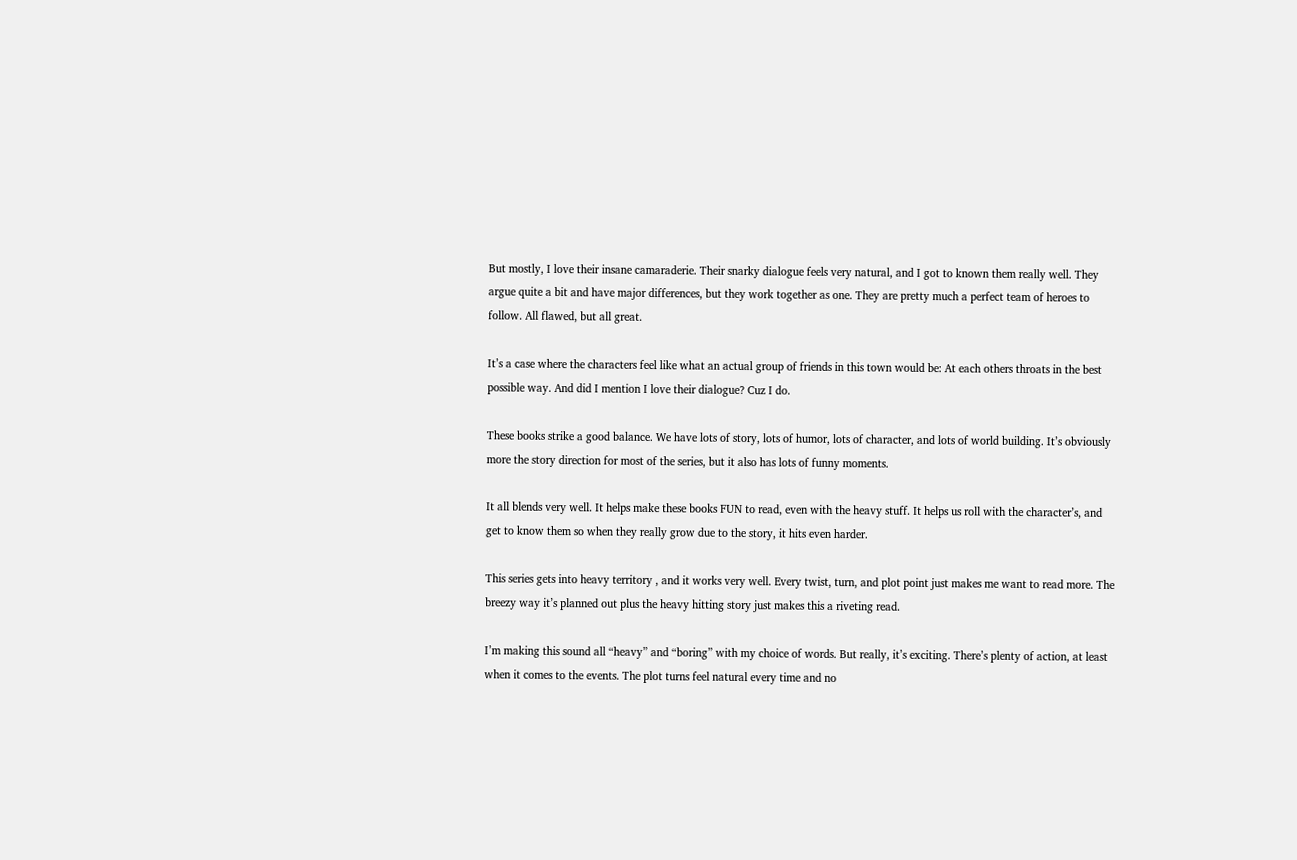But mostly, I love their insane camaraderie. Their snarky dialogue feels very natural, and I got to known them really well. They argue quite a bit and have major differences, but they work together as one. They are pretty much a perfect team of heroes to follow. All flawed, but all great.

It’s a case where the characters feel like what an actual group of friends in this town would be: At each others throats in the best possible way. And did I mention I love their dialogue? Cuz I do.

These books strike a good balance. We have lots of story, lots of humor, lots of character, and lots of world building. It’s obviously more the story direction for most of the series, but it also has lots of funny moments.

It all blends very well. It helps make these books FUN to read, even with the heavy stuff. It helps us roll with the character’s, and get to know them so when they really grow due to the story, it hits even harder.

This series gets into heavy territory , and it works very well. Every twist, turn, and plot point just makes me want to read more. The breezy way it’s planned out plus the heavy hitting story just makes this a riveting read.

I’m making this sound all “heavy” and “boring” with my choice of words. But really, it’s exciting. There’s plenty of action, at least when it comes to the events. The plot turns feel natural every time and no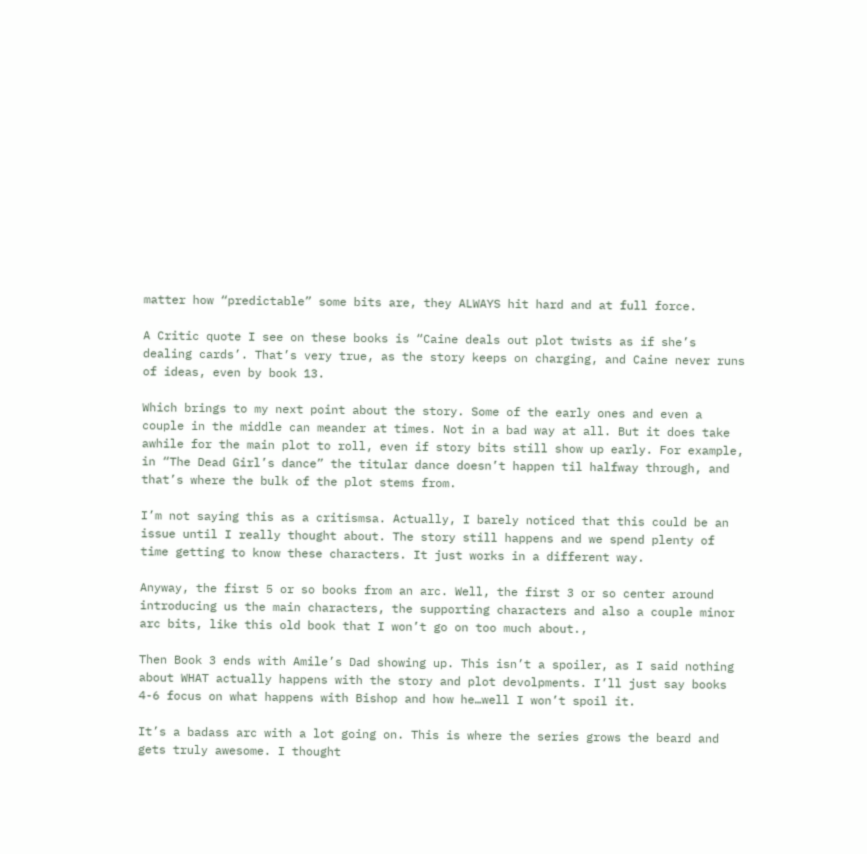matter how “predictable” some bits are, they ALWAYS hit hard and at full force.

A Critic quote I see on these books is “Caine deals out plot twists as if she’s dealing cards’. That’s very true, as the story keeps on charging, and Caine never runs of ideas, even by book 13.

Which brings to my next point about the story. Some of the early ones and even a couple in the middle can meander at times. Not in a bad way at all. But it does take awhile for the main plot to roll, even if story bits still show up early. For example, in “The Dead Girl’s dance” the titular dance doesn’t happen til halfway through, and that’s where the bulk of the plot stems from.

I’m not saying this as a critismsa. Actually, I barely noticed that this could be an issue until I really thought about. The story still happens and we spend plenty of time getting to know these characters. It just works in a different way.

Anyway, the first 5 or so books from an arc. Well, the first 3 or so center around introducing us the main characters, the supporting characters and also a couple minor arc bits, like this old book that I won’t go on too much about.,

Then Book 3 ends with Amile’s Dad showing up. This isn’t a spoiler, as I said nothing about WHAT actually happens with the story and plot devolpments. I’ll just say books 4-6 focus on what happens with Bishop and how he…well I won’t spoil it.

It’s a badass arc with a lot going on. This is where the series grows the beard and gets truly awesome. I thought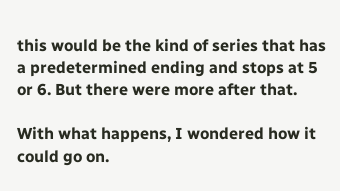this would be the kind of series that has a predetermined ending and stops at 5 or 6. But there were more after that.

With what happens, I wondered how it could go on.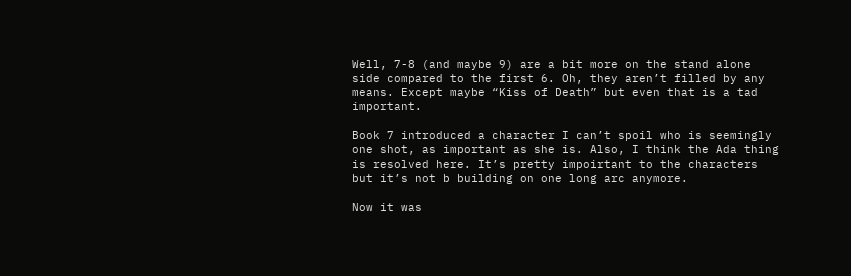Well, 7-8 (and maybe 9) are a bit more on the stand alone side compared to the first 6. Oh, they aren’t filled by any means. Except maybe “Kiss of Death” but even that is a tad important.

Book 7 introduced a character I can’t spoil who is seemingly one shot, as important as she is. Also, I think the Ada thing is resolved here. It’s pretty impoirtant to the characters but it’s not b building on one long arc anymore.

Now it was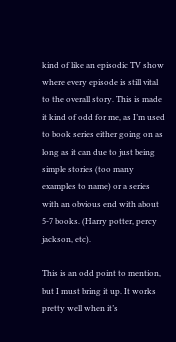kind of like an episodic TV show where every episode is still vital to the overall story. This is made it kind of odd for me, as I’m used to book series either going on as long as it can due to just being simple stories (too many examples to name) or a series with an obvious end with about 5-7 books. (Harry potter, percy jackson, etc).

This is an odd point to mention, but I must bring it up. It works pretty well when it’s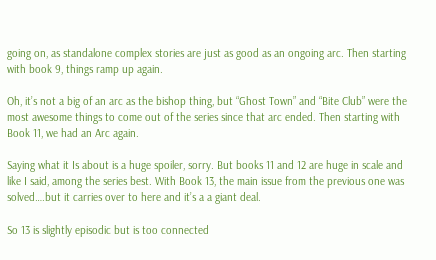going on, as standalone complex stories are just as good as an ongoing arc. Then starting with book 9, things ramp up again.

Oh, it’s not a big of an arc as the bishop thing, but “Ghost Town” and “Bite Club” were the most awesome things to come out of the series since that arc ended. Then starting with Book 11, we had an Arc again.

Saying what it Is about is a huge spoiler, sorry. But books 11 and 12 are huge in scale and like I said, among the series best. With Book 13, the main issue from the previous one was solved….but it carries over to here and it’s a a giant deal.

So 13 is slightly episodic but is too connected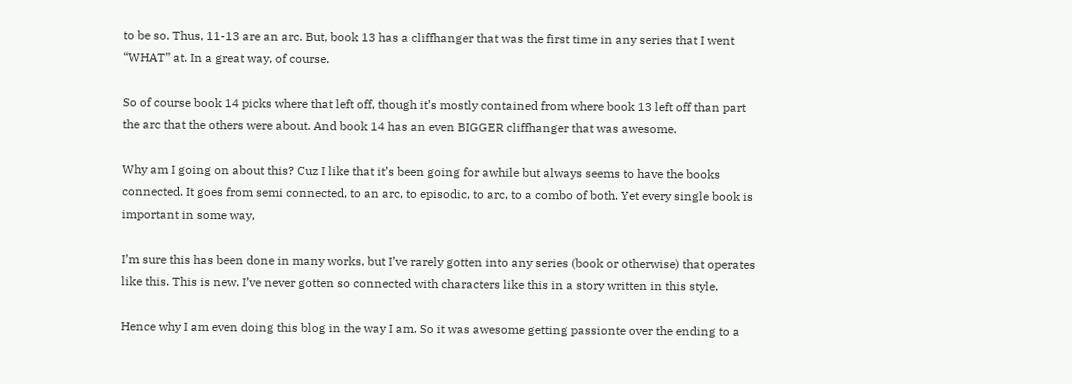to be so. Thus, 11-13 are an arc. But, book 13 has a cliffhanger that was the first time in any series that I went “WHAT” at. In a great way, of course.

So of course book 14 picks where that left off, though it’s mostly contained from where book 13 left off than part the arc that the others were about. And book 14 has an even BIGGER cliffhanger that was awesome.

Why am I going on about this? Cuz I like that it’s been going for awhile but always seems to have the books connected. It goes from semi connected, to an arc, to episodic, to arc, to a combo of both. Yet every single book is important in some way,

I’m sure this has been done in many works, but I’ve rarely gotten into any series (book or otherwise) that operates like this. This is new. I’ve never gotten so connected with characters like this in a story written in this style.

Hence why I am even doing this blog in the way I am. So it was awesome getting passionte over the ending to a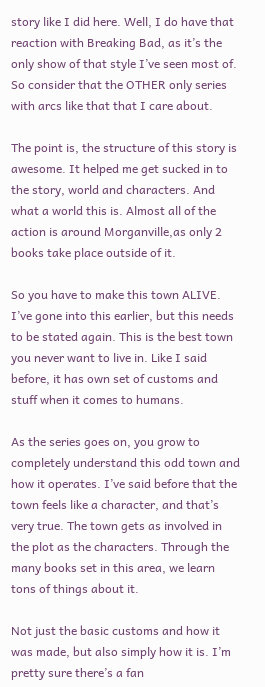story like I did here. Well, I do have that reaction with Breaking Bad, as it’s the only show of that style I’ve seen most of. So consider that the OTHER only series with arcs like that that I care about.

The point is, the structure of this story is awesome. It helped me get sucked in to the story, world and characters. And what a world this is. Almost all of the action is around Morganville,as only 2 books take place outside of it.

So you have to make this town ALIVE. I’ve gone into this earlier, but this needs to be stated again. This is the best town you never want to live in. Like I said before, it has own set of customs and stuff when it comes to humans.

As the series goes on, you grow to completely understand this odd town and how it operates. I’ve said before that the town feels like a character, and that’s very true. The town gets as involved in the plot as the characters. Through the many books set in this area, we learn tons of things about it.

Not just the basic customs and how it was made, but also simply how it is. I’m pretty sure there’s a fan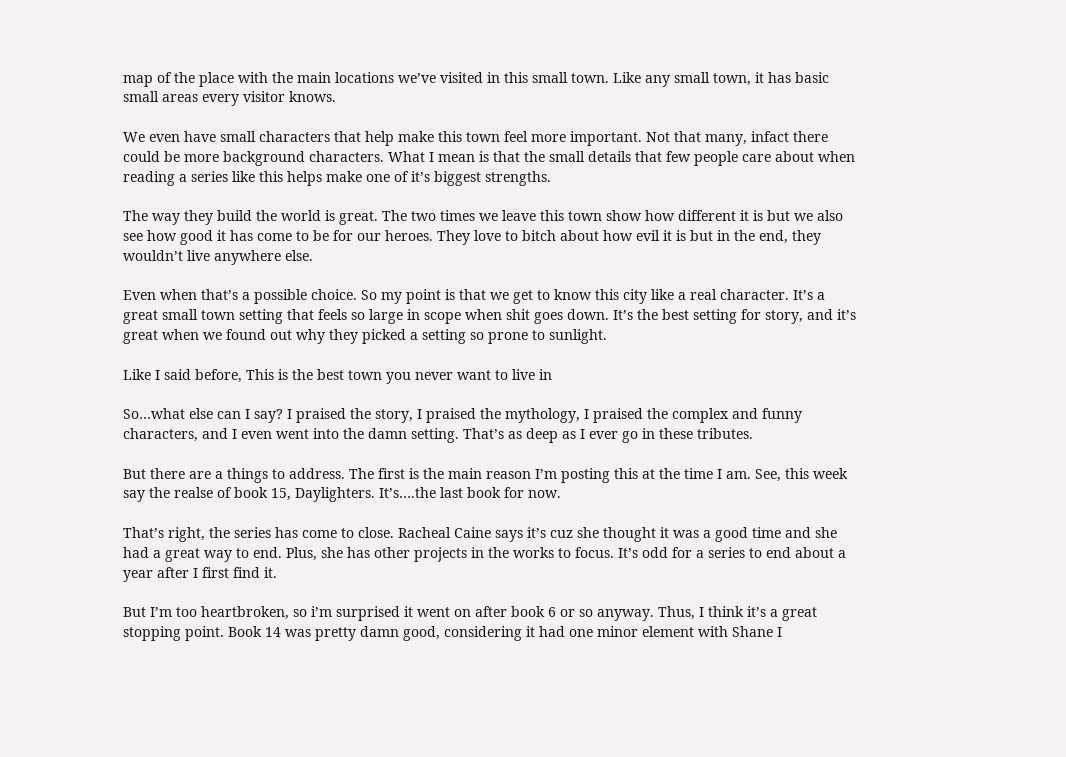map of the place with the main locations we’ve visited in this small town. Like any small town, it has basic small areas every visitor knows.

We even have small characters that help make this town feel more important. Not that many, infact there could be more background characters. What I mean is that the small details that few people care about when reading a series like this helps make one of it’s biggest strengths.

The way they build the world is great. The two times we leave this town show how different it is but we also see how good it has come to be for our heroes. They love to bitch about how evil it is but in the end, they wouldn’t live anywhere else.

Even when that’s a possible choice. So my point is that we get to know this city like a real character. It’s a great small town setting that feels so large in scope when shit goes down. It’s the best setting for story, and it’s great when we found out why they picked a setting so prone to sunlight.

Like I said before, This is the best town you never want to live in

So…what else can I say? I praised the story, I praised the mythology, I praised the complex and funny characters, and I even went into the damn setting. That’s as deep as I ever go in these tributes.

But there are a things to address. The first is the main reason I’m posting this at the time I am. See, this week say the realse of book 15, Daylighters. It’s….the last book for now.

That’s right, the series has come to close. Racheal Caine says it’s cuz she thought it was a good time and she had a great way to end. Plus, she has other projects in the works to focus. It’s odd for a series to end about a year after I first find it.

But I’m too heartbroken, so i’m surprised it went on after book 6 or so anyway. Thus, I think it’s a great stopping point. Book 14 was pretty damn good, considering it had one minor element with Shane I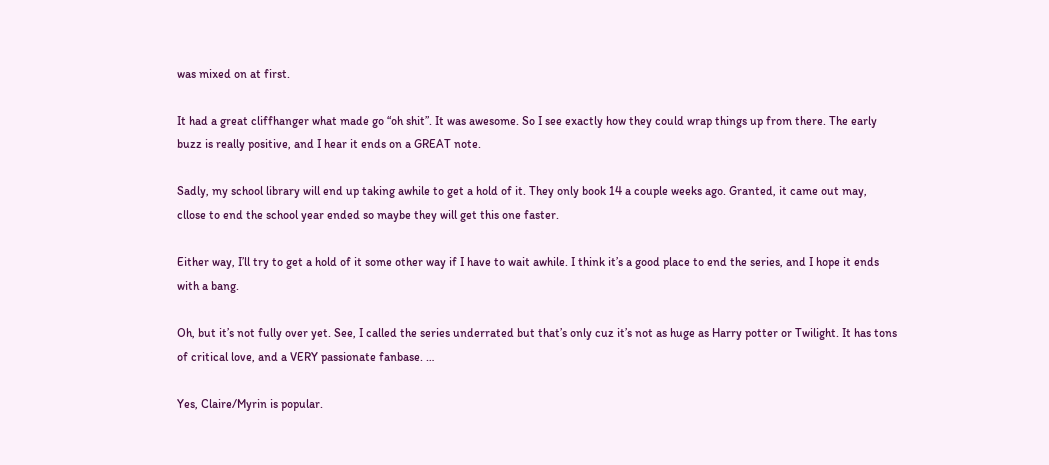was mixed on at first.

It had a great cliffhanger what made go “oh shit”. It was awesome. So I see exactly how they could wrap things up from there. The early buzz is really positive, and I hear it ends on a GREAT note.

Sadly, my school library will end up taking awhile to get a hold of it. They only book 14 a couple weeks ago. Granted, it came out may, cllose to end the school year ended so maybe they will get this one faster.

Either way, I’ll try to get a hold of it some other way if I have to wait awhile. I think it’s a good place to end the series, and I hope it ends with a bang.

Oh, but it’s not fully over yet. See, I called the series underrated but that’s only cuz it’s not as huge as Harry potter or Twilight. It has tons of critical love, and a VERY passionate fanbase. …

Yes, Claire/Myrin is popular.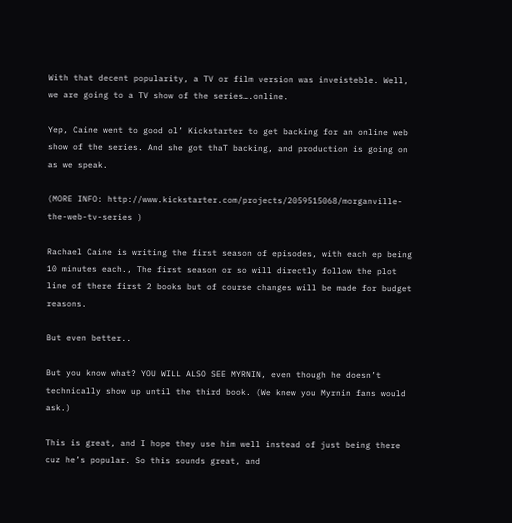With that decent popularity, a TV or film version was inveisteble. Well, we are going to a TV show of the series….online.

Yep, Caine went to good ol’ Kickstarter to get backing for an online web show of the series. And she got thaT backing, and production is going on as we speak.

(MORE INFO: http://www.kickstarter.com/projects/2059515068/morganville-the-web-tv-series )

Rachael Caine is writing the first season of episodes, with each ep being 10 minutes each., The first season or so will directly follow the plot line of there first 2 books but of course changes will be made for budget reasons.

But even better..

But you know what? YOU WILL ALSO SEE MYRNIN, even though he doesn’t technically show up until the third book. (We knew you Myrnin fans would ask.)

This is great, and I hope they use him well instead of just being there cuz he’s popular. So this sounds great, and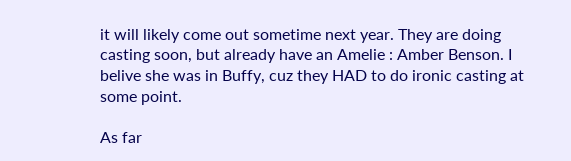it will likely come out sometime next year. They are doing casting soon, but already have an Amelie : Amber Benson. I belive she was in Buffy, cuz they HAD to do ironic casting at some point.

As far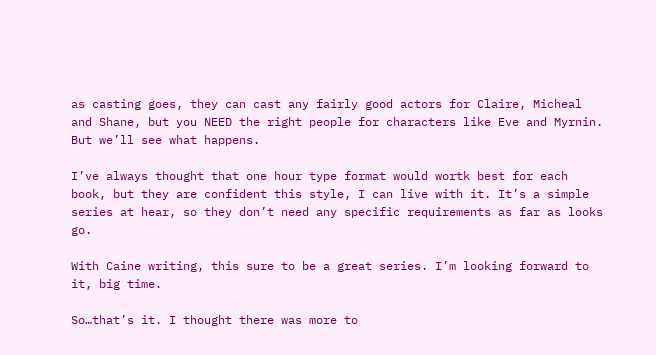as casting goes, they can cast any fairly good actors for Claire, Micheal and Shane, but you NEED the right people for characters like Eve and Myrnin. But we’ll see what happens.

I’ve always thought that one hour type format would wortk best for each book, but they are confident this style, I can live with it. It’s a simple series at hear, so they don’t need any specific requirements as far as looks go.

With Caine writing, this sure to be a great series. I’m looking forward to it, big time.

So…that’s it. I thought there was more to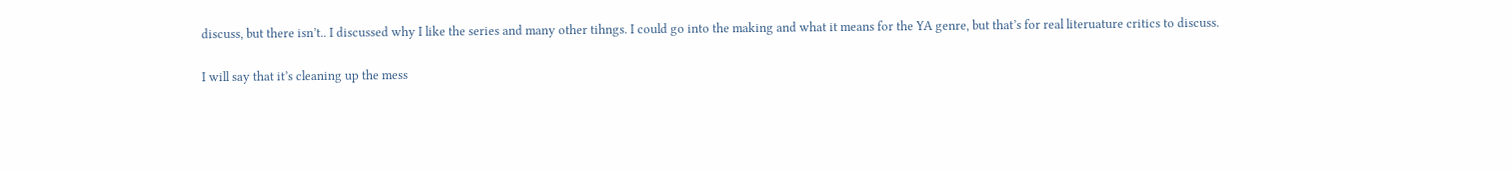discuss, but there isn’t.. I discussed why I like the series and many other tihngs. I could go into the making and what it means for the YA genre, but that’s for real literuature critics to discuss.

I will say that it’s cleaning up the mess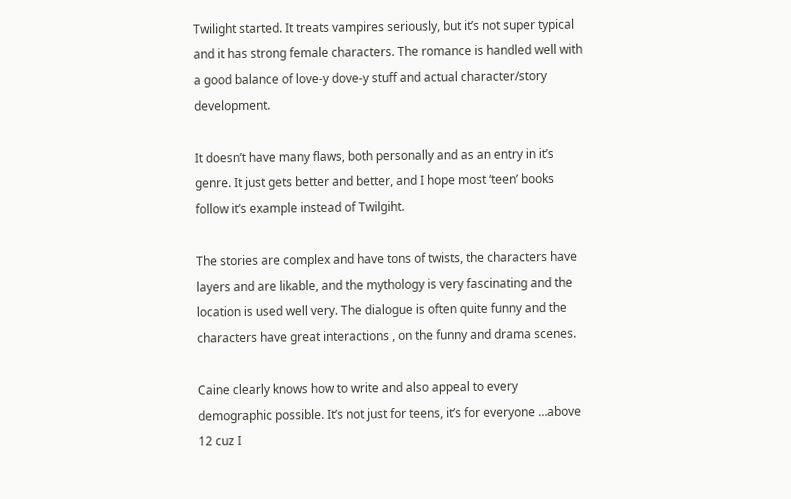Twilight started. It treats vampires seriously, but it’s not super typical and it has strong female characters. The romance is handled well with a good balance of love-y dove-y stuff and actual character/story development.

It doesn’t have many flaws, both personally and as an entry in it’s genre. It just gets better and better, and I hope most ‘teen’ books follow it’s example instead of Twilgiht.

The stories are complex and have tons of twists, the characters have layers and are likable, and the mythology is very fascinating and the location is used well very. The dialogue is often quite funny and the characters have great interactions , on the funny and drama scenes.

Caine clearly knows how to write and also appeal to every demographic possible. It’s not just for teens, it’s for everyone …above 12 cuz I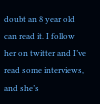doubt an 8 year old can read it. I follow her on twitter and I’ve read some interviews, and she’s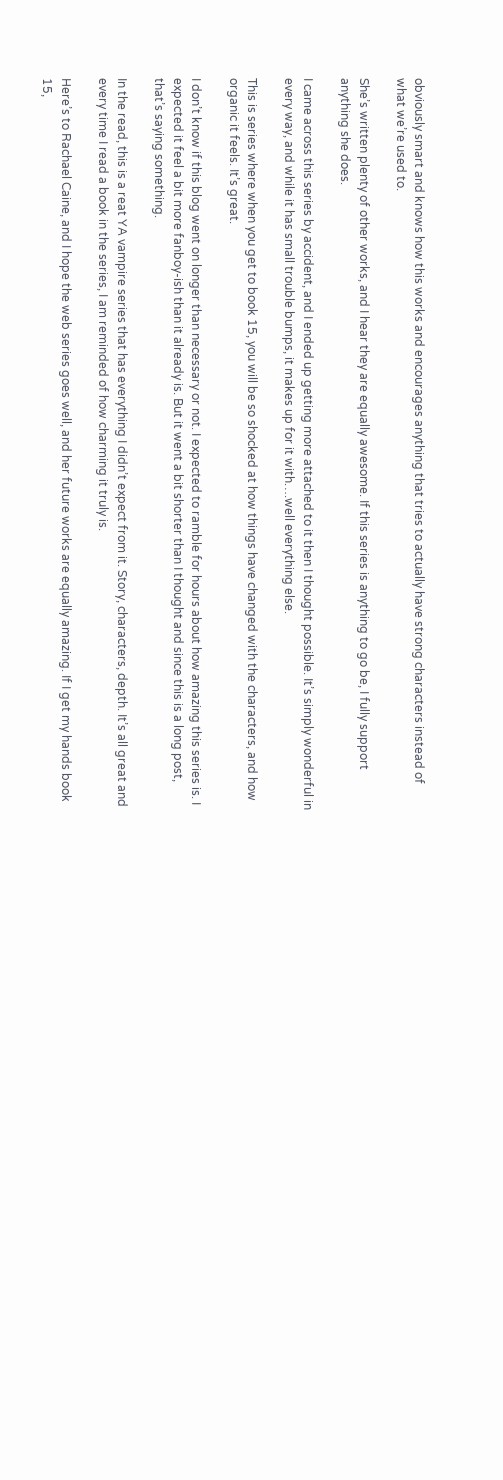obviously smart and knows how this works and encourages anything that tries to actually have strong characters instead of what we’re used to.

She’s written plenty of other works, and I hear they are equally awesome. If this series is anything to go be, I fully support anything she does.

I came across this series by accident, and I ended up getting more attached to it then I thought possible. It’s simply wonderful in every way, and while it has small trouble bumps, it makes up for it with….well everything else.

This is series where when you get to book 15, you will be so shocked at how things have changed with the characters, and how organic it feels. It’s great.

I don’t know if this blog went on longer than necessary or not. I expected to ramble for hours about how amazing this series is. I expected it feel a bit more fanboy-ish than it already is. But it went a bit shorter than I thought and since this is a long post, that’s saying something.

In the read, this is a reat YA vampire series that has everything I didn’t expect from it. Story, characters, depth. It’s all great and every time I read a book in the series, I am reminded of how charming it truly is.

Here’s to Rachael Caine, and I hope the web series goes well, and her future works are equally amazing. If I get my hands book 15,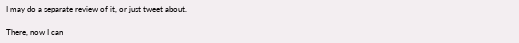I may do a separate review of it, or just tweet about.

There, now I can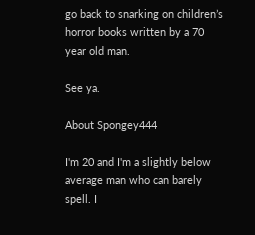go back to snarking on children’s horror books written by a 70 year old man.

See ya.

About Spongey444

I'm 20 and I'm a slightly below average man who can barely spell. I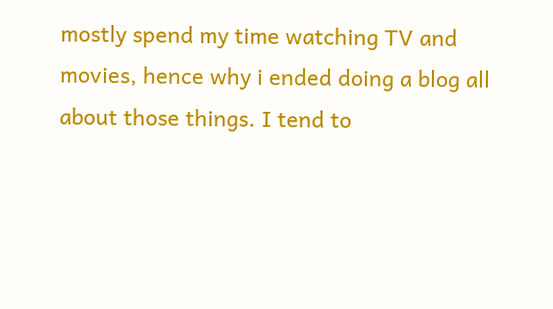mostly spend my time watching TV and movies, hence why i ended doing a blog all about those things. I tend to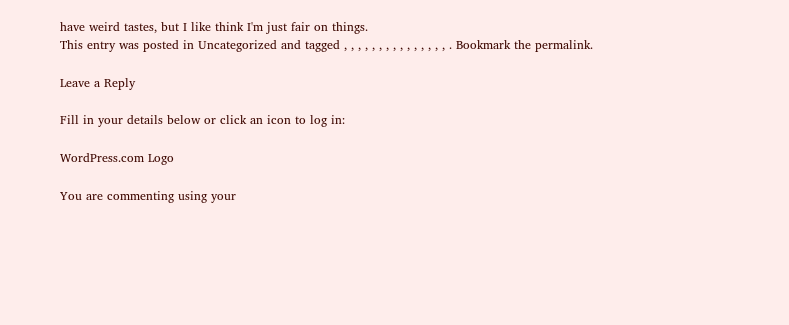have weird tastes, but I like think I'm just fair on things.
This entry was posted in Uncategorized and tagged , , , , , , , , , , , , , , , . Bookmark the permalink.

Leave a Reply

Fill in your details below or click an icon to log in:

WordPress.com Logo

You are commenting using your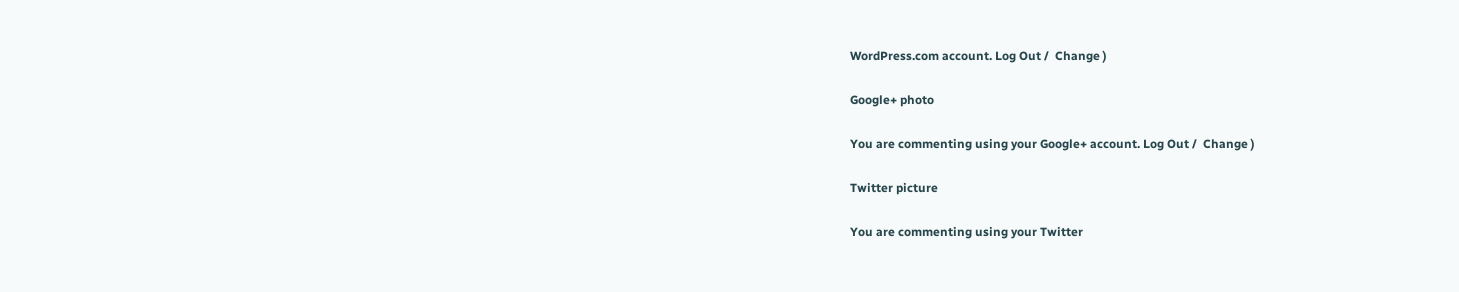WordPress.com account. Log Out /  Change )

Google+ photo

You are commenting using your Google+ account. Log Out /  Change )

Twitter picture

You are commenting using your Twitter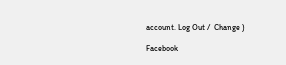account. Log Out /  Change )

Facebook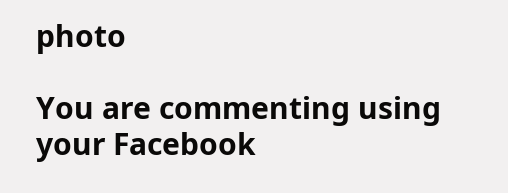photo

You are commenting using your Facebook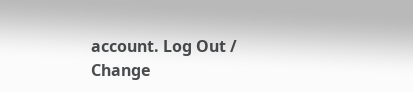account. Log Out /  Change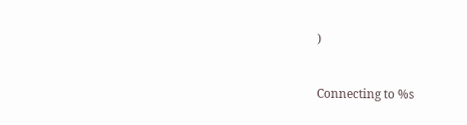)


Connecting to %s